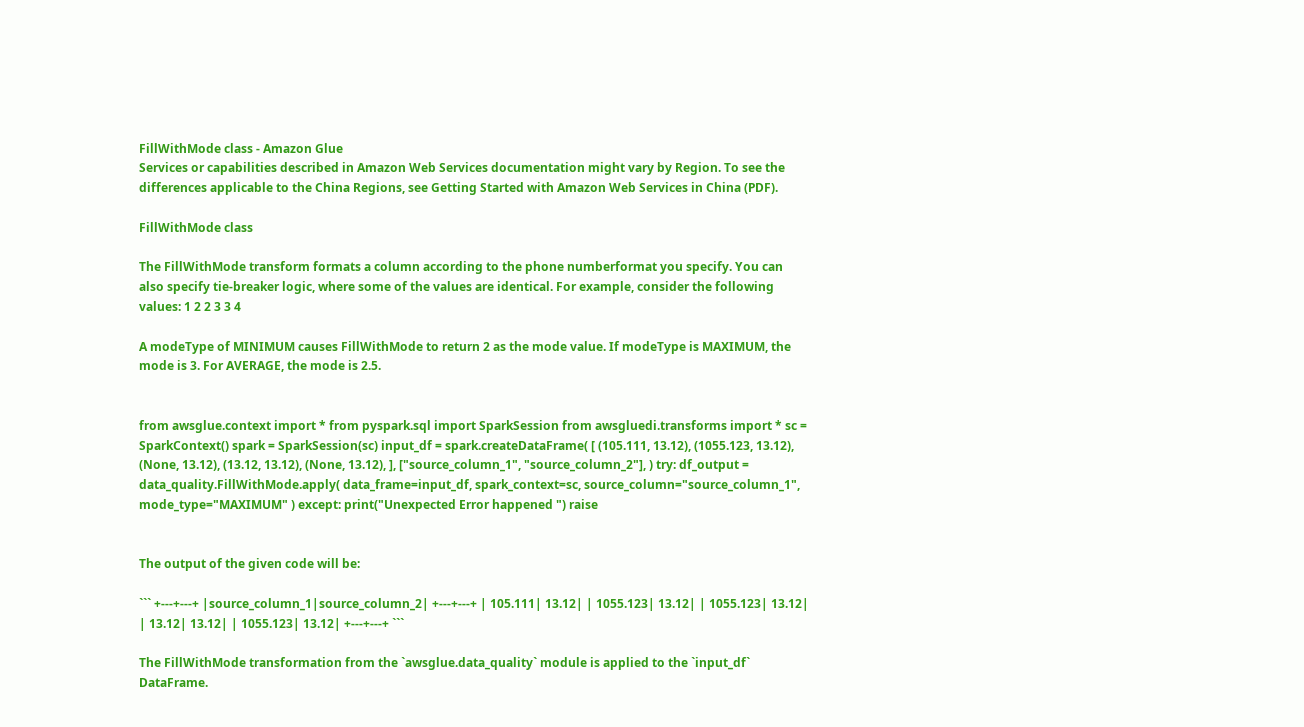FillWithMode class - Amazon Glue
Services or capabilities described in Amazon Web Services documentation might vary by Region. To see the differences applicable to the China Regions, see Getting Started with Amazon Web Services in China (PDF).

FillWithMode class

The FillWithMode transform formats a column according to the phone numberformat you specify. You can also specify tie-breaker logic, where some of the values are identical. For example, consider the following values: 1 2 2 3 3 4

A modeType of MINIMUM causes FillWithMode to return 2 as the mode value. If modeType is MAXIMUM, the mode is 3. For AVERAGE, the mode is 2.5.


from awsglue.context import * from pyspark.sql import SparkSession from awsgluedi.transforms import * sc = SparkContext() spark = SparkSession(sc) input_df = spark.createDataFrame( [ (105.111, 13.12), (1055.123, 13.12), (None, 13.12), (13.12, 13.12), (None, 13.12), ], ["source_column_1", "source_column_2"], ) try: df_output = data_quality.FillWithMode.apply( data_frame=input_df, spark_context=sc, source_column="source_column_1", mode_type="MAXIMUM" ) except: print("Unexpected Error happened ") raise


The output of the given code will be:

``` +---+---+ |source_column_1|source_column_2| +---+---+ | 105.111| 13.12| | 1055.123| 13.12| | 1055.123| 13.12| | 13.12| 13.12| | 1055.123| 13.12| +---+---+ ```

The FillWithMode transformation from the `awsglue.data_quality` module is applied to the `input_df` DataFrame.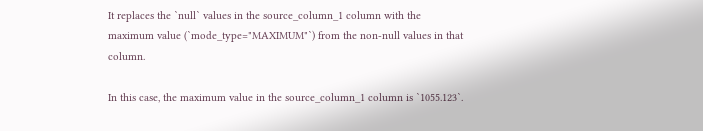It replaces the `null` values in the source_column_1 column with the maximum value (`mode_type="MAXIMUM"`) from the non-null values in that column.

In this case, the maximum value in the source_column_1 column is `1055.123`.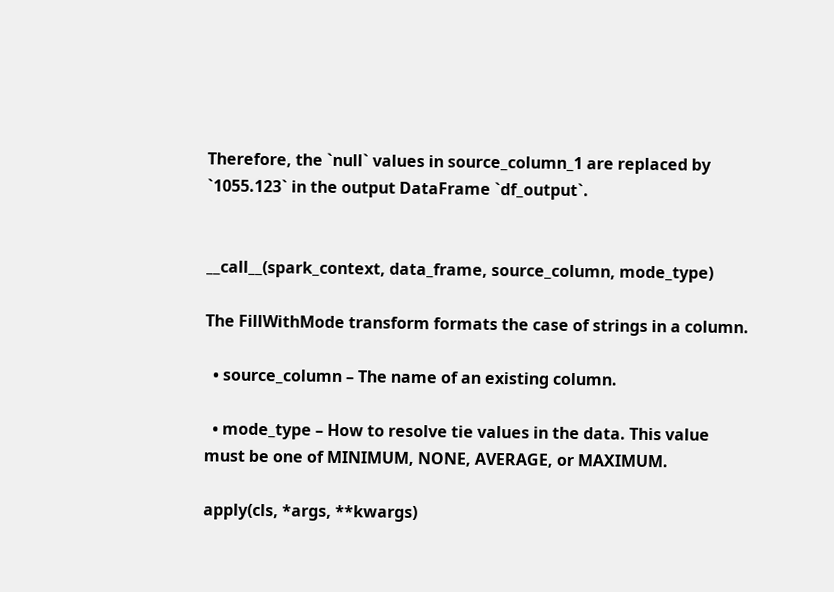Therefore, the `null` values in source_column_1 are replaced by `1055.123` in the output DataFrame `df_output`.


__call__(spark_context, data_frame, source_column, mode_type)

The FillWithMode transform formats the case of strings in a column.

  • source_column – The name of an existing column.

  • mode_type – How to resolve tie values in the data. This value must be one of MINIMUM, NONE, AVERAGE, or MAXIMUM.

apply(cls, *args, **kwargs)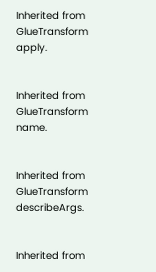Inherited from GlueTransform apply.


Inherited from GlueTransform name.


Inherited from GlueTransform describeArgs.


Inherited from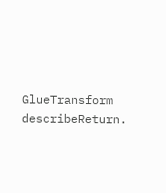GlueTransform describeReturn.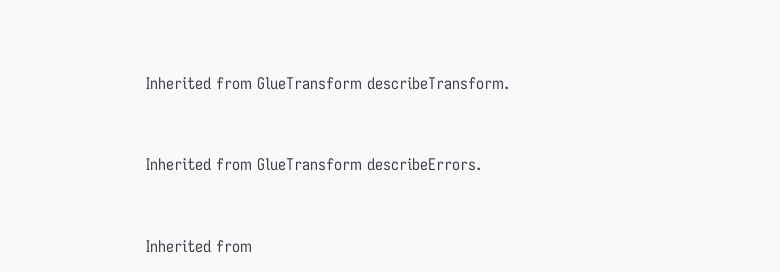Inherited from GlueTransform describeTransform.


Inherited from GlueTransform describeErrors.


Inherited from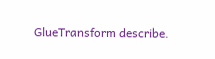GlueTransform describe.